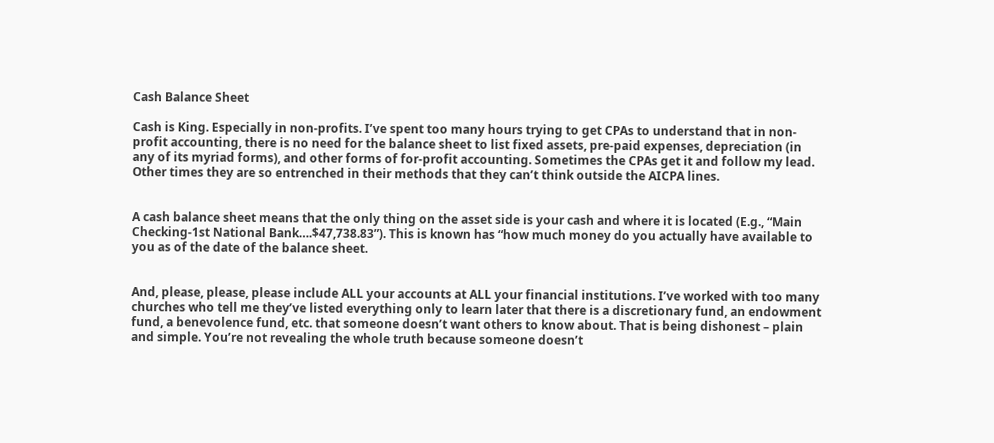Cash Balance Sheet

Cash is King. Especially in non-profits. I’ve spent too many hours trying to get CPAs to understand that in non-profit accounting, there is no need for the balance sheet to list fixed assets, pre-paid expenses, depreciation (in any of its myriad forms), and other forms of for-profit accounting. Sometimes the CPAs get it and follow my lead. Other times they are so entrenched in their methods that they can’t think outside the AICPA lines.


A cash balance sheet means that the only thing on the asset side is your cash and where it is located (E.g., “Main Checking-1st National Bank….$47,738.83”). This is known has “how much money do you actually have available to you as of the date of the balance sheet.


And, please, please, please include ALL your accounts at ALL your financial institutions. I’ve worked with too many churches who tell me they’ve listed everything only to learn later that there is a discretionary fund, an endowment fund, a benevolence fund, etc. that someone doesn’t want others to know about. That is being dishonest – plain and simple. You’re not revealing the whole truth because someone doesn’t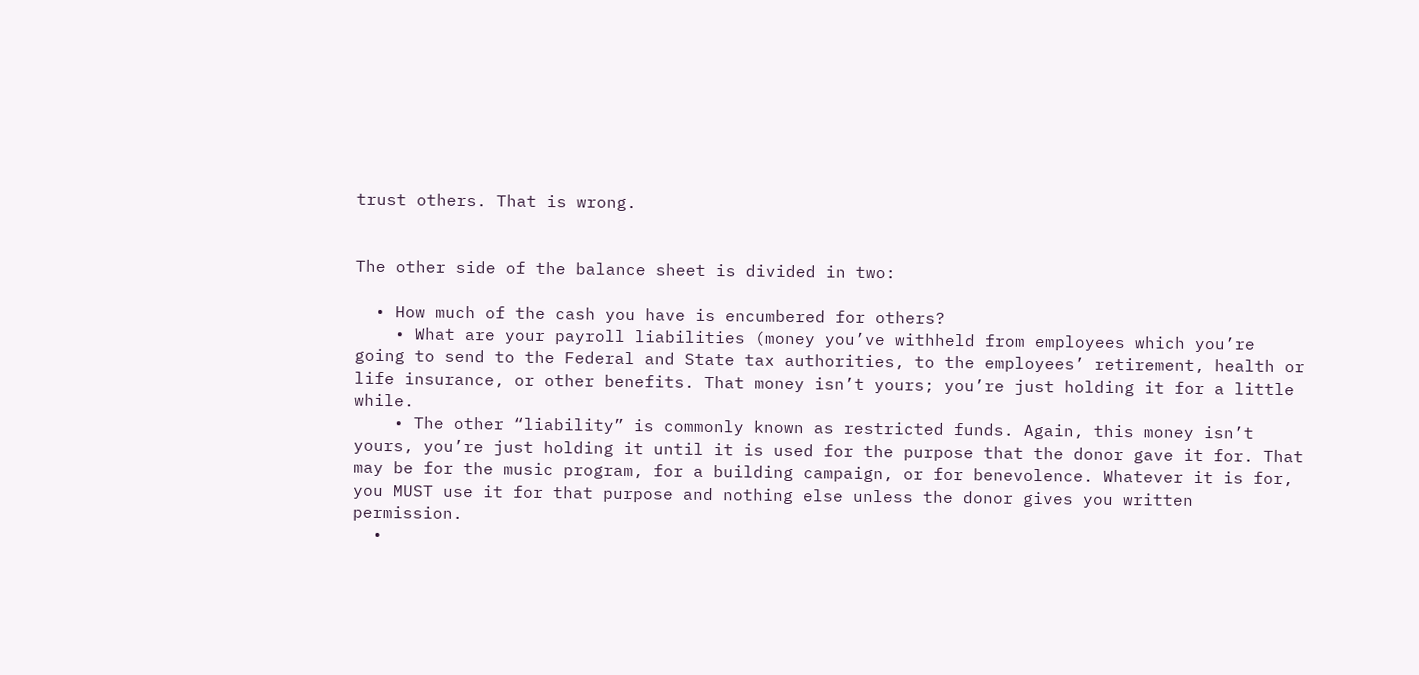trust others. That is wrong.


The other side of the balance sheet is divided in two:

  • How much of the cash you have is encumbered for others?
    • What are your payroll liabilities (money you’ve withheld from employees which you’re going to send to the Federal and State tax authorities, to the employees’ retirement, health or life insurance, or other benefits. That money isn’t yours; you’re just holding it for a little while.
    • The other “liability” is commonly known as restricted funds. Again, this money isn’t yours, you’re just holding it until it is used for the purpose that the donor gave it for. That may be for the music program, for a building campaign, or for benevolence. Whatever it is for, you MUST use it for that purpose and nothing else unless the donor gives you written permission.
  •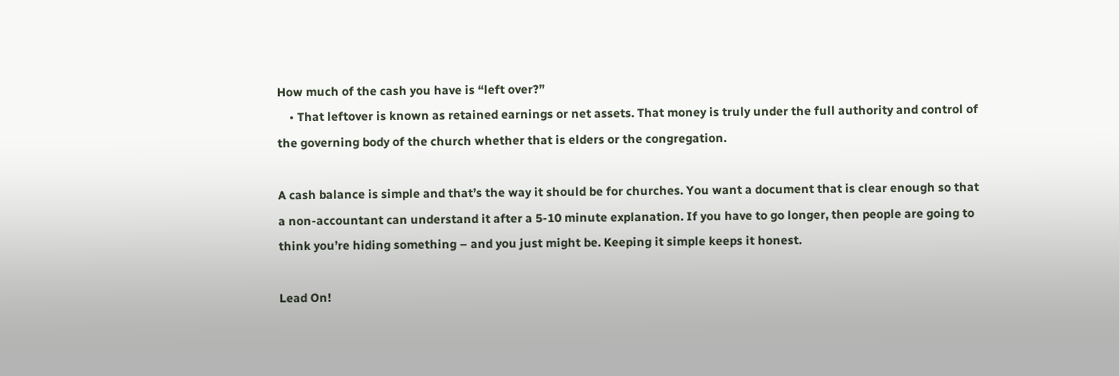How much of the cash you have is “left over?”
    • That leftover is known as retained earnings or net assets. That money is truly under the full authority and control of the governing body of the church whether that is elders or the congregation.

A cash balance is simple and that’s the way it should be for churches. You want a document that is clear enough so that a non-accountant can understand it after a 5-10 minute explanation. If you have to go longer, then people are going to think you’re hiding something – and you just might be. Keeping it simple keeps it honest.

Lead On!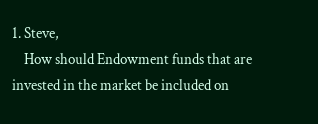1. Steve,
    How should Endowment funds that are invested in the market be included on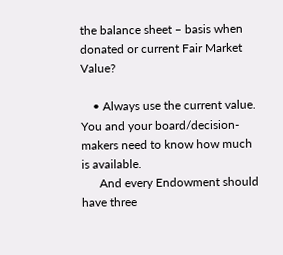the balance sheet – basis when donated or current Fair Market Value?

    • Always use the current value. You and your board/decision-makers need to know how much is available.
      And every Endowment should have three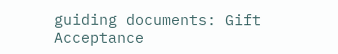guiding documents: Gift Acceptance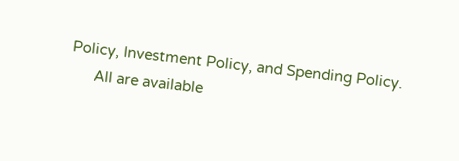Policy, Investment Policy, and Spending Policy.
      All are available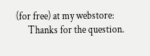(for free) at my webstore:
      Thanks for the question.